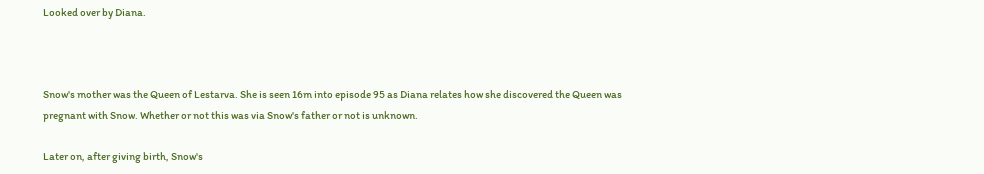Looked over by Diana.



Snow's mother was the Queen of Lestarva. She is seen 16m into episode 95 as Diana relates how she discovered the Queen was pregnant with Snow. Whether or not this was via Snow's father or not is unknown.

Later on, after giving birth, Snow's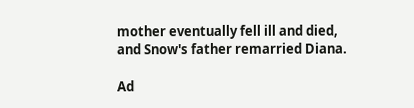mother eventually fell ill and died, and Snow's father remarried Diana.

Ad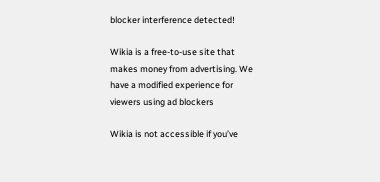blocker interference detected!

Wikia is a free-to-use site that makes money from advertising. We have a modified experience for viewers using ad blockers

Wikia is not accessible if you’ve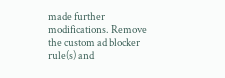made further modifications. Remove the custom ad blocker rule(s) and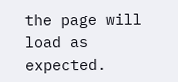the page will load as expected.